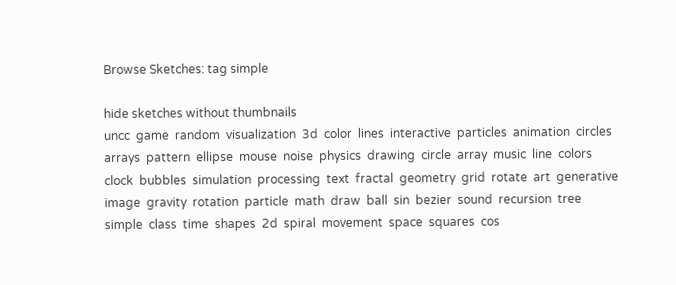Browse Sketches: tag simple

hide sketches without thumbnails
uncc  game  random  visualization  3d  color  lines  interactive  particles  animation  circles  arrays  pattern  ellipse  mouse  noise  physics  drawing  circle  array  music  line  colors  clock  bubbles  simulation  processing  text  fractal  geometry  grid  rotate  art  generative  image  gravity  rotation  particle  math  draw  ball  sin  bezier  sound  recursion  tree  simple  class  time  shapes  2d  spiral  movement  space  squares  cos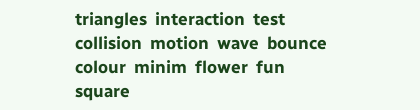triangles  interaction  test  collision  motion  wave  bounce  colour  minim  flower  fun  square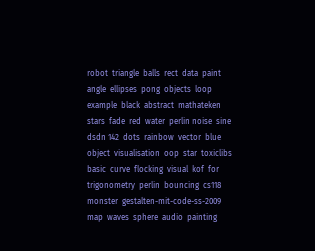robot  triangle  balls  rect  data  paint  angle  ellipses  pong  objects  loop  example  black  abstract  mathateken  stars  fade  red  water  perlin noise  sine  dsdn 142  dots  rainbow  vector  blue  object  visualisation  oop  star  toxiclibs  basic  curve  flocking  visual  kof  for  trigonometry  perlin  bouncing  cs118  monster  gestalten-mit-code-ss-2009  map  waves  sphere  audio  painting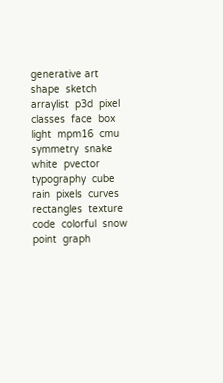generative art  shape  sketch  arraylist  p3d  pixel  classes  face  box  light  mpm16  cmu  symmetry  snake  white  pvector  typography  cube  rain  pixels  curves  rectangles  texture  code  colorful  snow  point  graph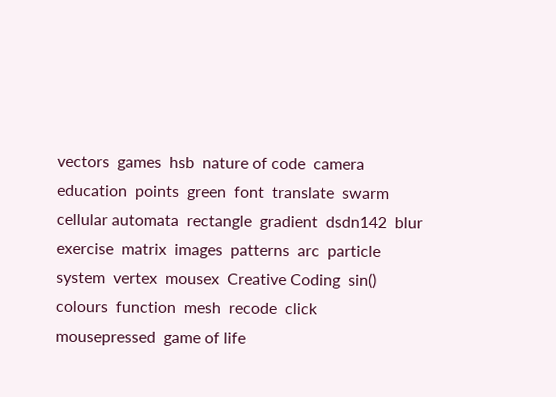vectors  games  hsb  nature of code  camera  education  points  green  font  translate  swarm  cellular automata  rectangle  gradient  dsdn142  blur  exercise  matrix  images  patterns  arc  particle system  vertex  mousex  Creative Coding  sin()  colours  function  mesh  recode  click  mousepressed  game of life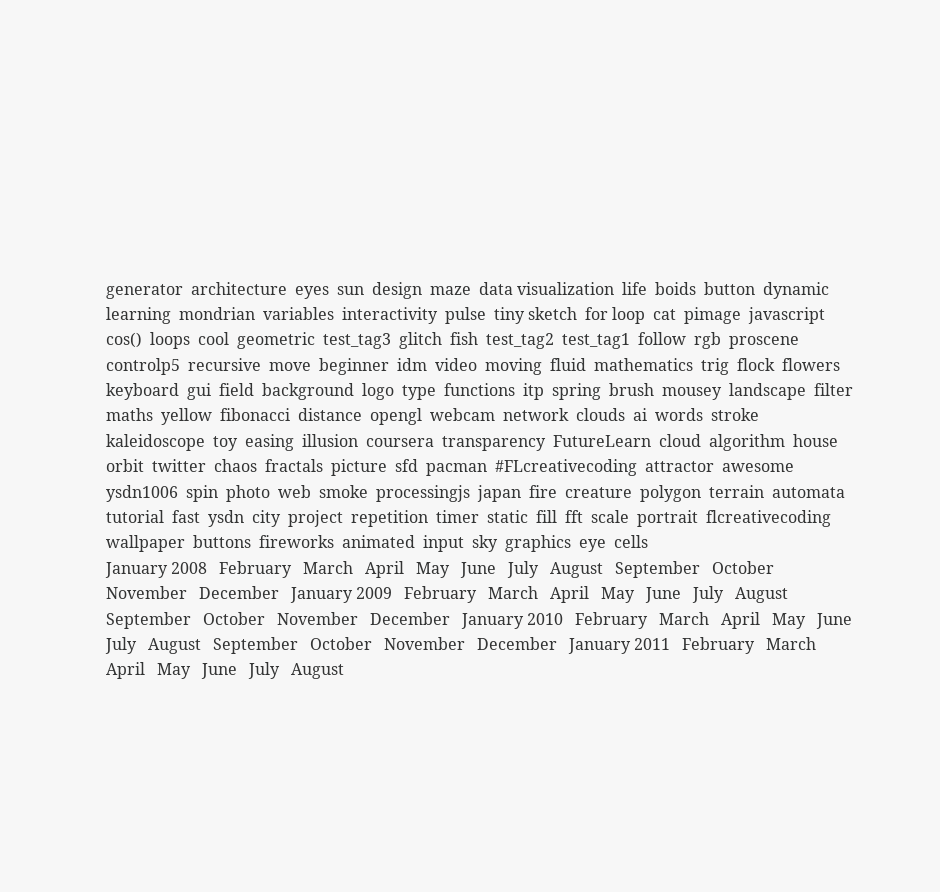generator  architecture  eyes  sun  design  maze  data visualization  life  boids  button  dynamic  learning  mondrian  variables  interactivity  pulse  tiny sketch  for loop  cat  pimage  javascript  cos()  loops  cool  geometric  test_tag3  glitch  fish  test_tag2  test_tag1  follow  rgb  proscene  controlp5  recursive  move  beginner  idm  video  moving  fluid  mathematics  trig  flock  flowers  keyboard  gui  field  background  logo  type  functions  itp  spring  brush  mousey  landscape  filter  maths  yellow  fibonacci  distance  opengl  webcam  network  clouds  ai  words  stroke  kaleidoscope  toy  easing  illusion  coursera  transparency  FutureLearn  cloud  algorithm  house  orbit  twitter  chaos  fractals  picture  sfd  pacman  #FLcreativecoding  attractor  awesome  ysdn1006  spin  photo  web  smoke  processingjs  japan  fire  creature  polygon  terrain  automata  tutorial  fast  ysdn  city  project  repetition  timer  static  fill  fft  scale  portrait  flcreativecoding  wallpaper  buttons  fireworks  animated  input  sky  graphics  eye  cells
January 2008   February   March   April   May   June   July   August   September   October   November   December   January 2009   February   March   April   May   June   July   August   September   October   November   December   January 2010   February   March   April   May   June   July   August   September   October   November   December   January 2011   February   March   April   May   June   July   August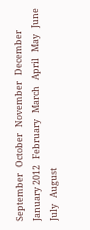September   October   November   December   January 2012   February   March   April   May   June   July   August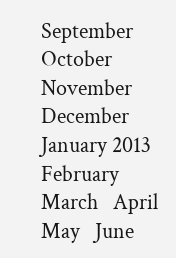September   October   November   December   January 2013   February   March   April   May   June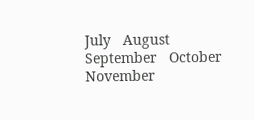July   August   September   October   November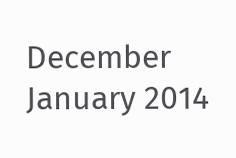December   January 2014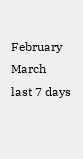February   March    last 7 days